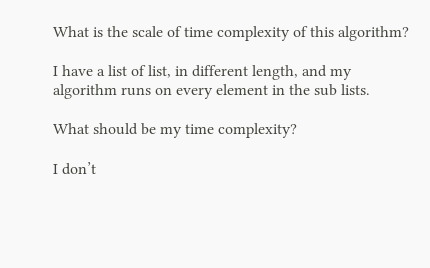What is the scale of time complexity of this algorithm?

I have a list of list, in different length, and my algorithm runs on every element in the sub lists.

What should be my time complexity?

I don’t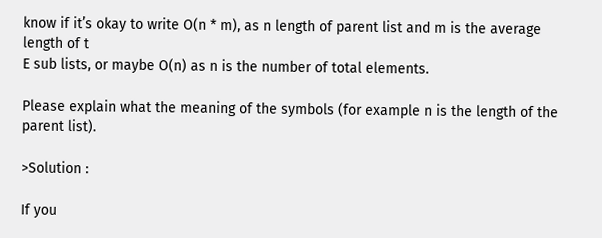know if it’s okay to write O(n * m), as n length of parent list and m is the average length of t
E sub lists, or maybe O(n) as n is the number of total elements.

Please explain what the meaning of the symbols (for example n is the length of the parent list).

>Solution :

If you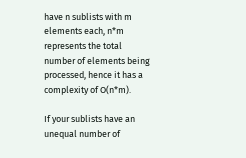have n sublists with m elements each, n*m represents the total number of elements being processed, hence it has a complexity of O(n*m).

If your sublists have an unequal number of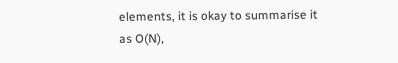elements, it is okay to summarise it as O(N),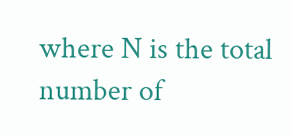where N is the total number of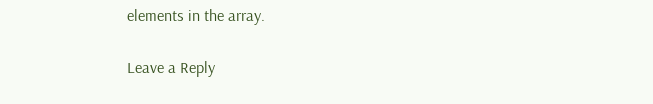elements in the array.

Leave a Reply